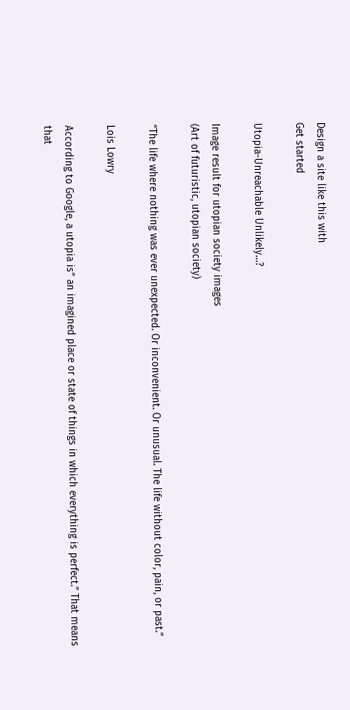Design a site like this with
Get started

Utopia-Unreachable Unlikely…?

Image result for utopian society images
(Art of futuristic, utopian society)

“The life where nothing was ever unexpected. Or inconvenient. Or unusual. The life without color, pain, or past.”

Lois Lowry

According to Google, a utopia is” an imagined place or state of things in which everything is perfect.” That means that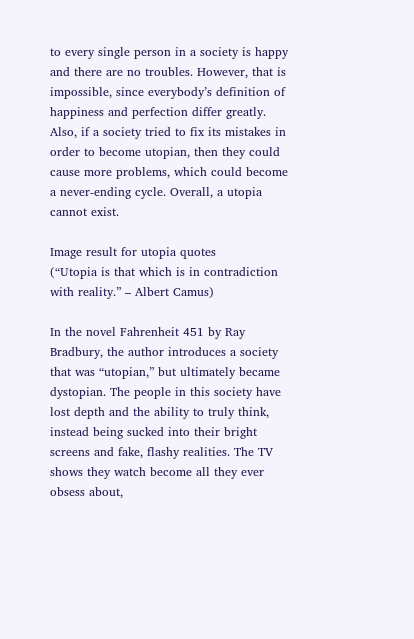to every single person in a society is happy and there are no troubles. However, that is impossible, since everybody’s definition of happiness and perfection differ greatly. Also, if a society tried to fix its mistakes in order to become utopian, then they could cause more problems, which could become a never-ending cycle. Overall, a utopia cannot exist.

Image result for utopia quotes
(“Utopia is that which is in contradiction with reality.” – Albert Camus)

In the novel Fahrenheit 451 by Ray Bradbury, the author introduces a society that was “utopian,” but ultimately became dystopian. The people in this society have lost depth and the ability to truly think, instead being sucked into their bright screens and fake, flashy realities. The TV shows they watch become all they ever obsess about,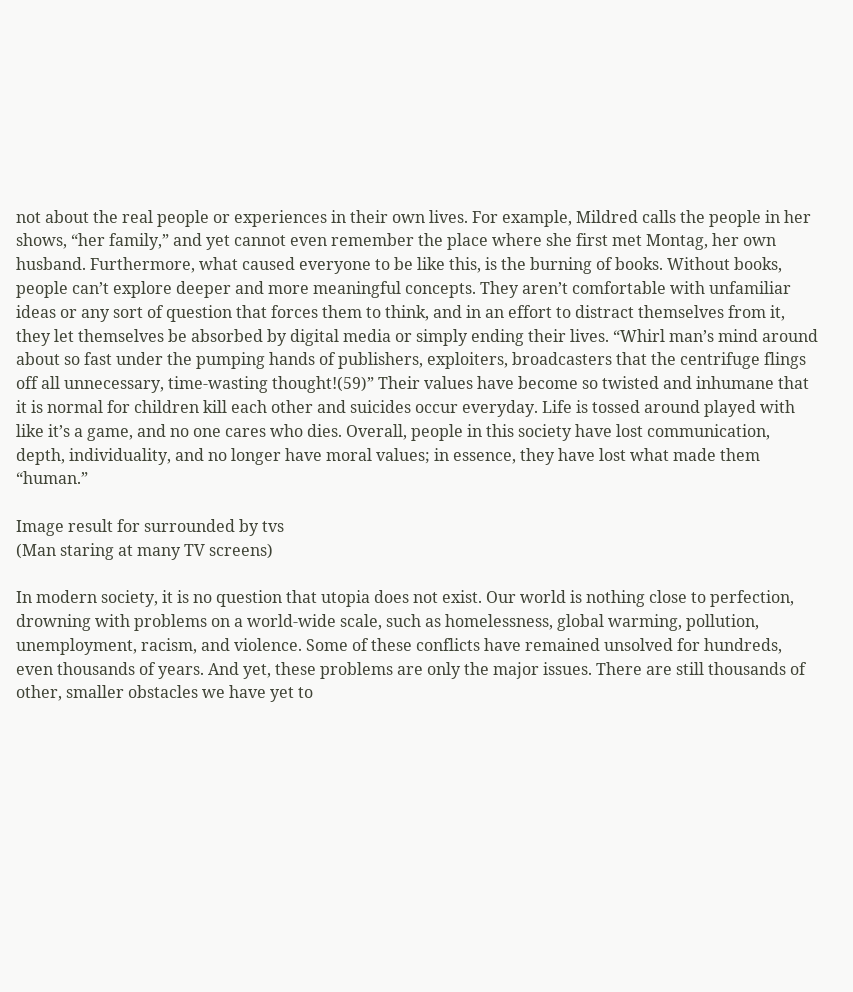not about the real people or experiences in their own lives. For example, Mildred calls the people in her shows, “her family,” and yet cannot even remember the place where she first met Montag, her own husband. Furthermore, what caused everyone to be like this, is the burning of books. Without books, people can’t explore deeper and more meaningful concepts. They aren’t comfortable with unfamiliar ideas or any sort of question that forces them to think, and in an effort to distract themselves from it, they let themselves be absorbed by digital media or simply ending their lives. “Whirl man’s mind around about so fast under the pumping hands of publishers, exploiters, broadcasters that the centrifuge flings off all unnecessary, time-wasting thought!(59)” Their values have become so twisted and inhumane that it is normal for children kill each other and suicides occur everyday. Life is tossed around played with like it’s a game, and no one cares who dies. Overall, people in this society have lost communication, depth, individuality, and no longer have moral values; in essence, they have lost what made them “human.”

Image result for surrounded by tvs
(Man staring at many TV screens)

In modern society, it is no question that utopia does not exist. Our world is nothing close to perfection, drowning with problems on a world-wide scale, such as homelessness, global warming, pollution, unemployment, racism, and violence. Some of these conflicts have remained unsolved for hundreds, even thousands of years. And yet, these problems are only the major issues. There are still thousands of other, smaller obstacles we have yet to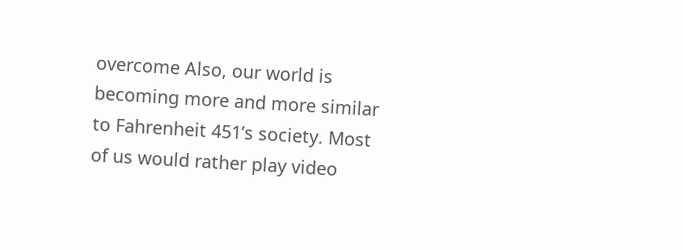overcome Also, our world is becoming more and more similar to Fahrenheit 451’s society. Most of us would rather play video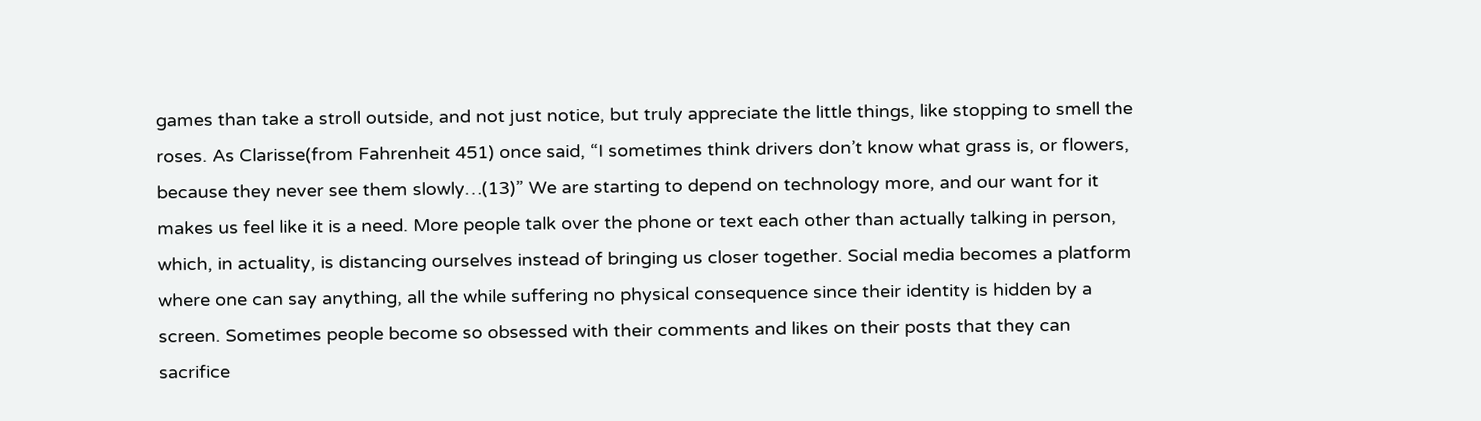games than take a stroll outside, and not just notice, but truly appreciate the little things, like stopping to smell the roses. As Clarisse(from Fahrenheit 451) once said, “I sometimes think drivers don’t know what grass is, or flowers, because they never see them slowly…(13)” We are starting to depend on technology more, and our want for it makes us feel like it is a need. More people talk over the phone or text each other than actually talking in person, which, in actuality, is distancing ourselves instead of bringing us closer together. Social media becomes a platform where one can say anything, all the while suffering no physical consequence since their identity is hidden by a screen. Sometimes people become so obsessed with their comments and likes on their posts that they can sacrifice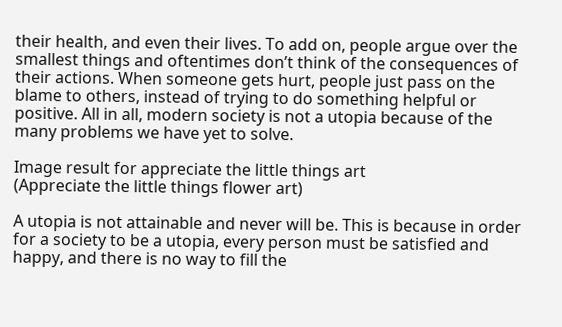their health, and even their lives. To add on, people argue over the smallest things and oftentimes don’t think of the consequences of their actions. When someone gets hurt, people just pass on the blame to others, instead of trying to do something helpful or positive. All in all, modern society is not a utopia because of the many problems we have yet to solve.

Image result for appreciate the little things art
(Appreciate the little things flower art)

A utopia is not attainable and never will be. This is because in order for a society to be a utopia, every person must be satisfied and happy, and there is no way to fill the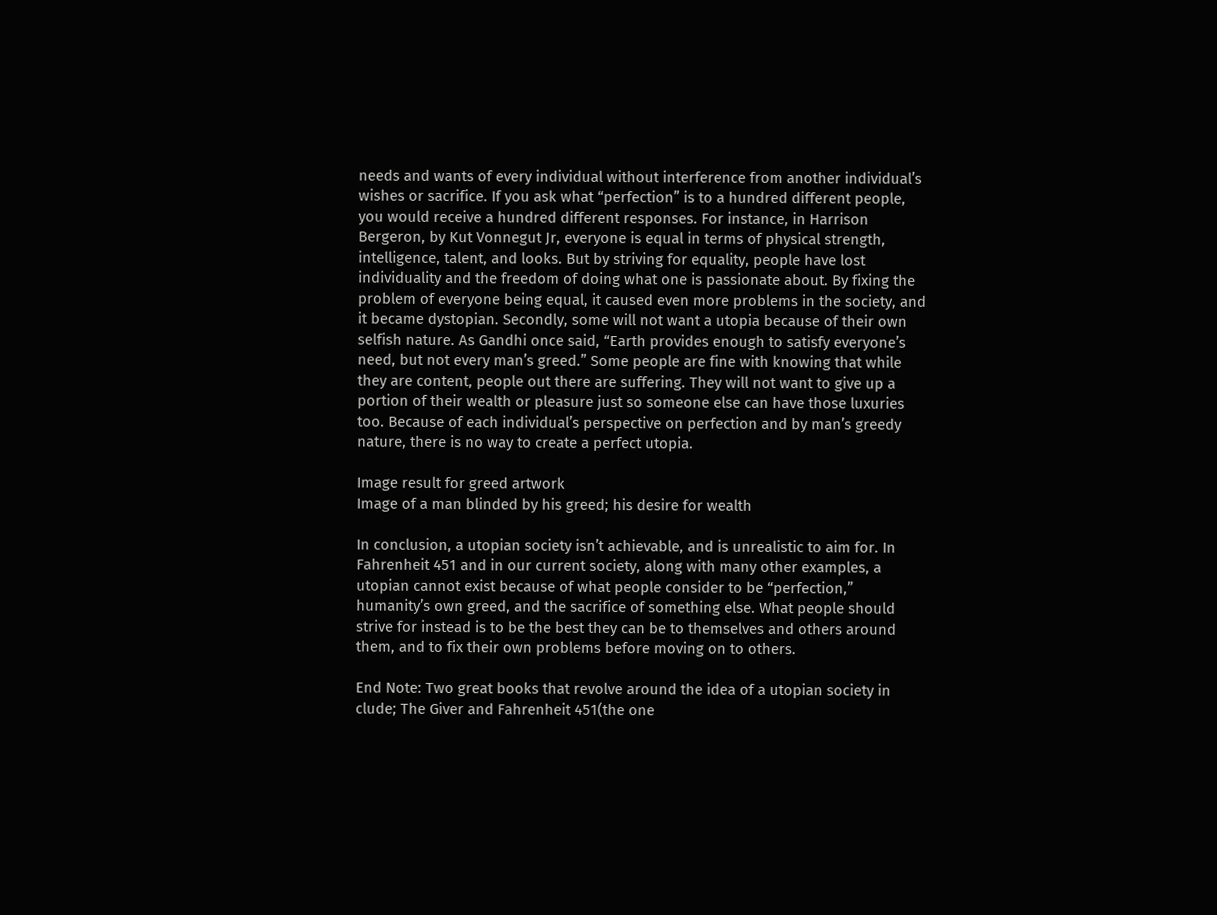needs and wants of every individual without interference from another individual’s wishes or sacrifice. If you ask what “perfection” is to a hundred different people, you would receive a hundred different responses. For instance, in Harrison Bergeron, by Kut Vonnegut Jr, everyone is equal in terms of physical strength, intelligence, talent, and looks. But by striving for equality, people have lost individuality and the freedom of doing what one is passionate about. By fixing the problem of everyone being equal, it caused even more problems in the society, and it became dystopian. Secondly, some will not want a utopia because of their own selfish nature. As Gandhi once said, “Earth provides enough to satisfy everyone’s need, but not every man’s greed.” Some people are fine with knowing that while they are content, people out there are suffering. They will not want to give up a portion of their wealth or pleasure just so someone else can have those luxuries too. Because of each individual’s perspective on perfection and by man’s greedy nature, there is no way to create a perfect utopia.

Image result for greed artwork
Image of a man blinded by his greed; his desire for wealth

In conclusion, a utopian society isn’t achievable, and is unrealistic to aim for. In Fahrenheit 451 and in our current society, along with many other examples, a utopian cannot exist because of what people consider to be “perfection,” humanity’s own greed, and the sacrifice of something else. What people should strive for instead is to be the best they can be to themselves and others around them, and to fix their own problems before moving on to others.

End Note: Two great books that revolve around the idea of a utopian society in clude; The Giver and Fahrenheit 451(the one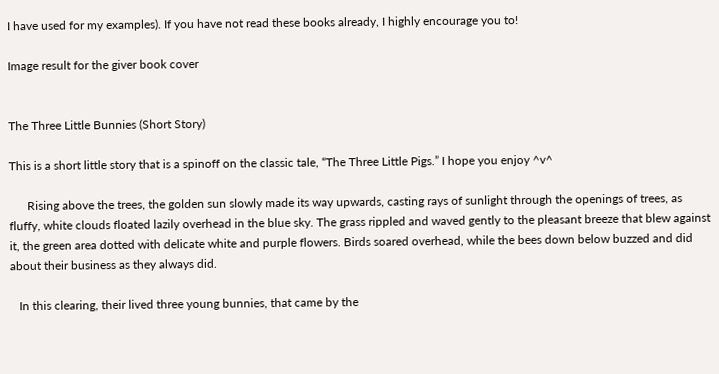I have used for my examples). If you have not read these books already, I highly encourage you to!

Image result for the giver book cover


The Three Little Bunnies (Short Story)

This is a short little story that is a spinoff on the classic tale, “The Three Little Pigs.” I hope you enjoy ^v^

      Rising above the trees, the golden sun slowly made its way upwards, casting rays of sunlight through the openings of trees, as fluffy, white clouds floated lazily overhead in the blue sky. The grass rippled and waved gently to the pleasant breeze that blew against it, the green area dotted with delicate white and purple flowers. Birds soared overhead, while the bees down below buzzed and did about their business as they always did.

   In this clearing, their lived three young bunnies, that came by the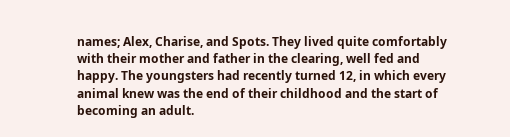names; Alex, Charise, and Spots. They lived quite comfortably with their mother and father in the clearing, well fed and happy. The youngsters had recently turned 12, in which every animal knew was the end of their childhood and the start of becoming an adult.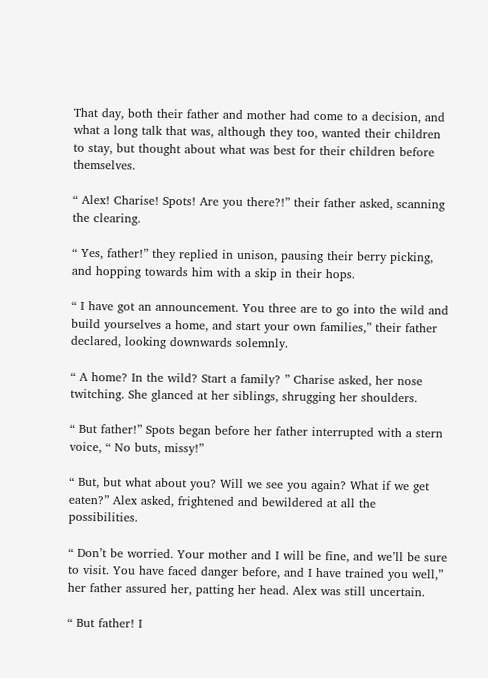That day, both their father and mother had come to a decision, and what a long talk that was, although they too, wanted their children to stay, but thought about what was best for their children before themselves.

“ Alex! Charise! Spots! Are you there?!” their father asked, scanning the clearing.

“ Yes, father!” they replied in unison, pausing their berry picking, and hopping towards him with a skip in their hops.

“ I have got an announcement. You three are to go into the wild and build yourselves a home, and start your own families,” their father declared, looking downwards solemnly.

“ A home? In the wild? Start a family? ” Charise asked, her nose twitching. She glanced at her siblings, shrugging her shoulders.

“ But father!” Spots began before her father interrupted with a stern voice, “ No buts, missy!”

“ But, but what about you? Will we see you again? What if we get eaten?” Alex asked, frightened and bewildered at all the possibilities.

“ Don’t be worried. Your mother and I will be fine, and we’ll be sure to visit. You have faced danger before, and I have trained you well,” her father assured her, patting her head. Alex was still uncertain.

“ But father! I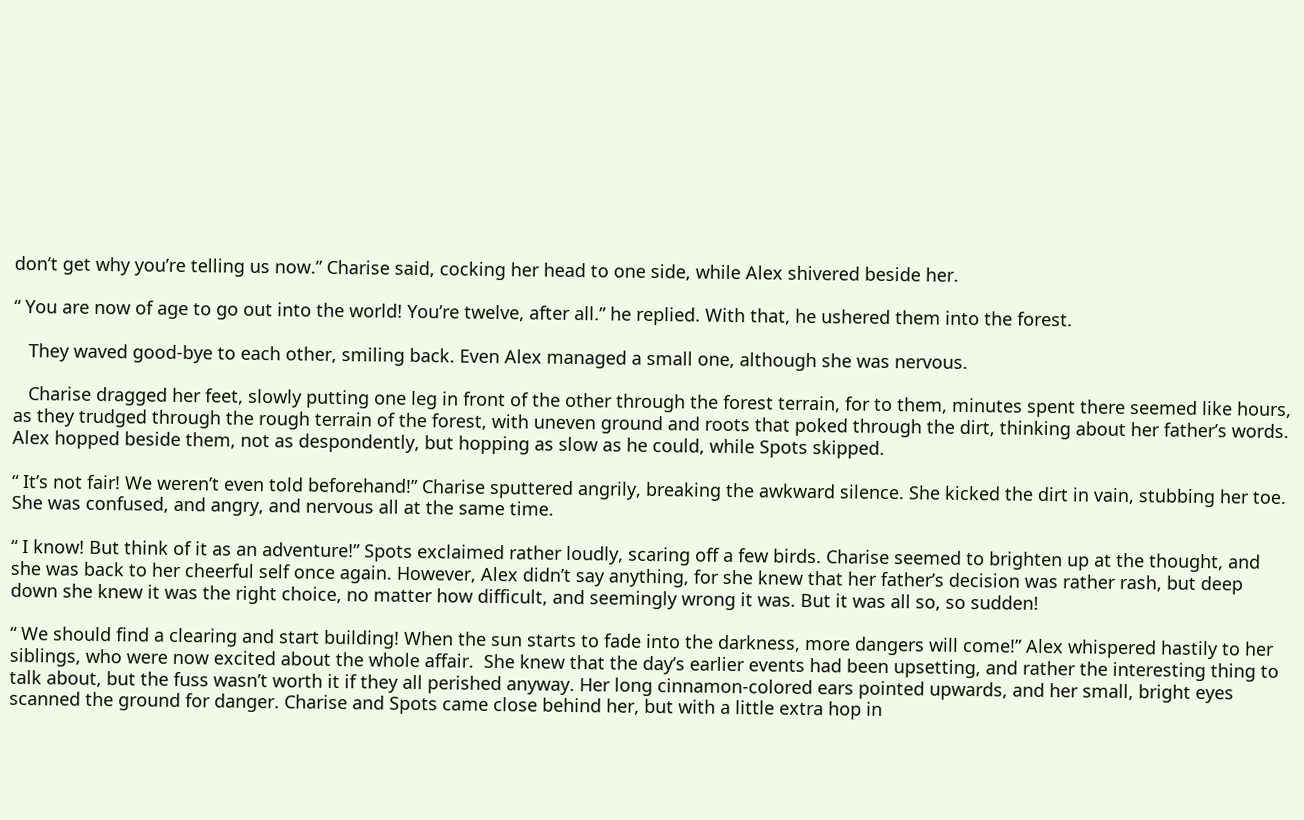don’t get why you’re telling us now.” Charise said, cocking her head to one side, while Alex shivered beside her.

“ You are now of age to go out into the world! You’re twelve, after all.” he replied. With that, he ushered them into the forest.

   They waved good-bye to each other, smiling back. Even Alex managed a small one, although she was nervous.

   Charise dragged her feet, slowly putting one leg in front of the other through the forest terrain, for to them, minutes spent there seemed like hours, as they trudged through the rough terrain of the forest, with uneven ground and roots that poked through the dirt, thinking about her father’s words. Alex hopped beside them, not as despondently, but hopping as slow as he could, while Spots skipped.

“ It’s not fair! We weren’t even told beforehand!” Charise sputtered angrily, breaking the awkward silence. She kicked the dirt in vain, stubbing her toe. She was confused, and angry, and nervous all at the same time.

“ I know! But think of it as an adventure!” Spots exclaimed rather loudly, scaring off a few birds. Charise seemed to brighten up at the thought, and she was back to her cheerful self once again. However, Alex didn’t say anything, for she knew that her father’s decision was rather rash, but deep down she knew it was the right choice, no matter how difficult, and seemingly wrong it was. But it was all so, so sudden!

“ We should find a clearing and start building! When the sun starts to fade into the darkness, more dangers will come!” Alex whispered hastily to her siblings, who were now excited about the whole affair.  She knew that the day’s earlier events had been upsetting, and rather the interesting thing to talk about, but the fuss wasn’t worth it if they all perished anyway. Her long cinnamon-colored ears pointed upwards, and her small, bright eyes scanned the ground for danger. Charise and Spots came close behind her, but with a little extra hop in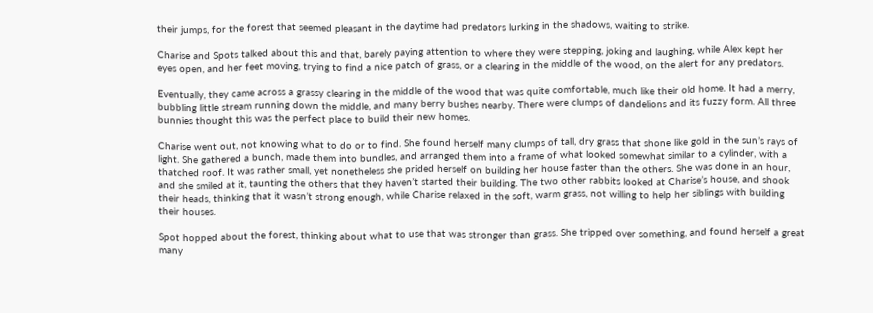their jumps, for the forest that seemed pleasant in the daytime had predators lurking in the shadows, waiting to strike.

Charise and Spots talked about this and that, barely paying attention to where they were stepping, joking and laughing, while Alex kept her eyes open, and her feet moving, trying to find a nice patch of grass, or a clearing in the middle of the wood, on the alert for any predators.

Eventually, they came across a grassy clearing in the middle of the wood that was quite comfortable, much like their old home. It had a merry, bubbling little stream running down the middle, and many berry bushes nearby. There were clumps of dandelions and its fuzzy form. All three bunnies thought this was the perfect place to build their new homes.

Charise went out, not knowing what to do or to find. She found herself many clumps of tall, dry grass that shone like gold in the sun’s rays of light. She gathered a bunch, made them into bundles, and arranged them into a frame of what looked somewhat similar to a cylinder, with a thatched roof. It was rather small, yet nonetheless she prided herself on building her house faster than the others. She was done in an hour, and she smiled at it, taunting the others that they haven’t started their building. The two other rabbits looked at Charise’s house, and shook their heads, thinking that it wasn’t strong enough, while Charise relaxed in the soft, warm grass, not willing to help her siblings with building their houses.

Spot hopped about the forest, thinking about what to use that was stronger than grass. She tripped over something, and found herself a great many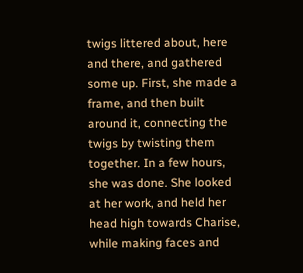twigs littered about, here and there, and gathered some up. First, she made a frame, and then built around it, connecting the twigs by twisting them together. In a few hours, she was done. She looked at her work, and held her head high towards Charise, while making faces and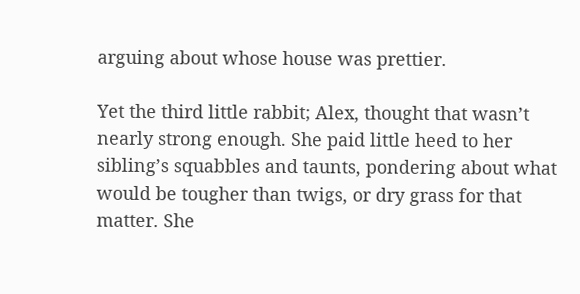arguing about whose house was prettier.

Yet the third little rabbit; Alex, thought that wasn’t nearly strong enough. She paid little heed to her sibling’s squabbles and taunts, pondering about what would be tougher than twigs, or dry grass for that matter. She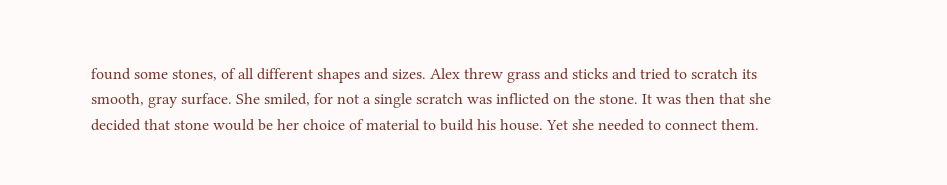found some stones, of all different shapes and sizes. Alex threw grass and sticks and tried to scratch its smooth, gray surface. She smiled, for not a single scratch was inflicted on the stone. It was then that she decided that stone would be her choice of material to build his house. Yet she needed to connect them.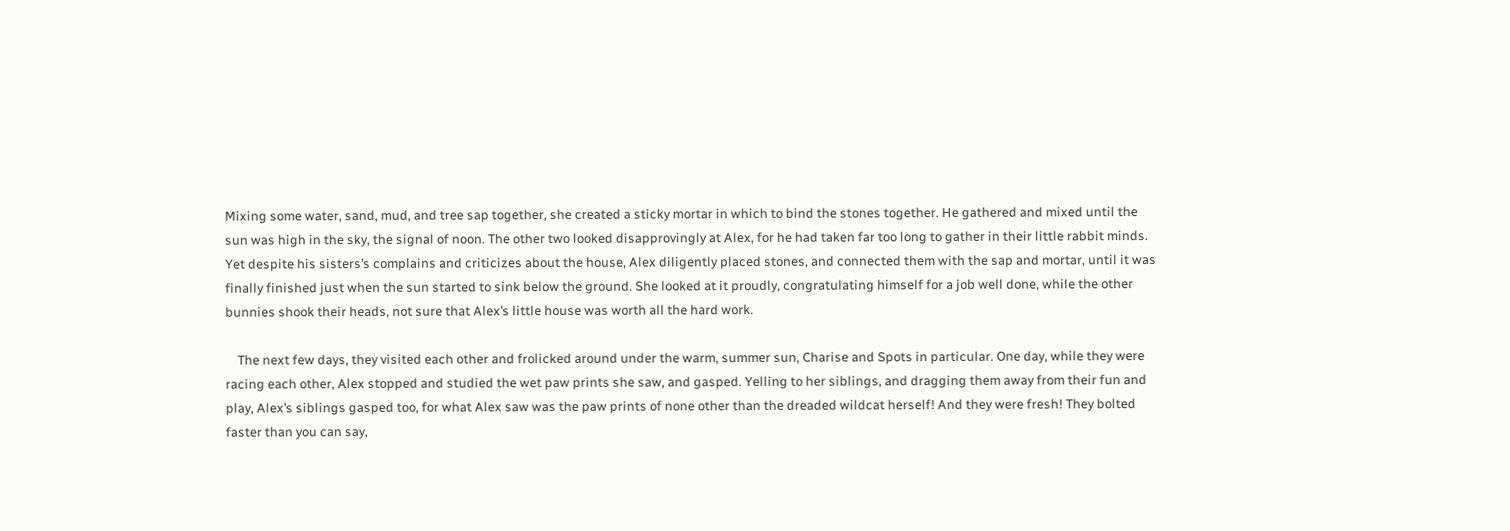Mixing some water, sand, mud, and tree sap together, she created a sticky mortar in which to bind the stones together. He gathered and mixed until the sun was high in the sky, the signal of noon. The other two looked disapprovingly at Alex, for he had taken far too long to gather in their little rabbit minds. Yet despite his sisters’s complains and criticizes about the house, Alex diligently placed stones, and connected them with the sap and mortar, until it was finally finished just when the sun started to sink below the ground. She looked at it proudly, congratulating himself for a job well done, while the other bunnies shook their heads, not sure that Alex’s little house was worth all the hard work.

    The next few days, they visited each other and frolicked around under the warm, summer sun, Charise and Spots in particular. One day, while they were racing each other, Alex stopped and studied the wet paw prints she saw, and gasped. Yelling to her siblings, and dragging them away from their fun and play, Alex’s siblings gasped too, for what Alex saw was the paw prints of none other than the dreaded wildcat herself! And they were fresh! They bolted faster than you can say,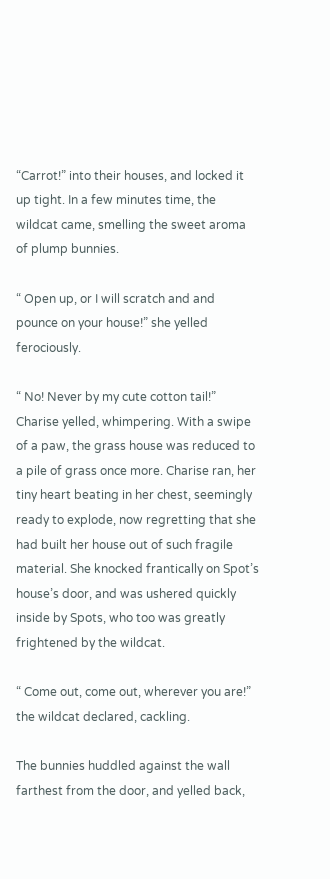“Carrot!” into their houses, and locked it up tight. In a few minutes time, the wildcat came, smelling the sweet aroma of plump bunnies.

“ Open up, or I will scratch and and pounce on your house!” she yelled ferociously.

“ No! Never by my cute cotton tail!” Charise yelled, whimpering. With a swipe of a paw, the grass house was reduced to a pile of grass once more. Charise ran, her tiny heart beating in her chest, seemingly ready to explode, now regretting that she had built her house out of such fragile material. She knocked frantically on Spot’s house’s door, and was ushered quickly inside by Spots, who too was greatly frightened by the wildcat.

“ Come out, come out, wherever you are!” the wildcat declared, cackling.

The bunnies huddled against the wall farthest from the door, and yelled back,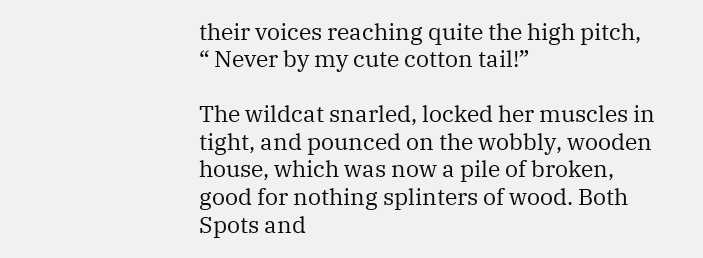their voices reaching quite the high pitch, “ Never by my cute cotton tail!”

The wildcat snarled, locked her muscles in tight, and pounced on the wobbly, wooden house, which was now a pile of broken, good for nothing splinters of wood. Both Spots and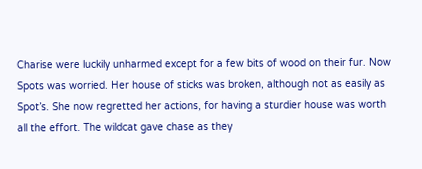Charise were luckily unharmed except for a few bits of wood on their fur. Now Spots was worried. Her house of sticks was broken, although not as easily as Spot’s. She now regretted her actions, for having a sturdier house was worth all the effort. The wildcat gave chase as they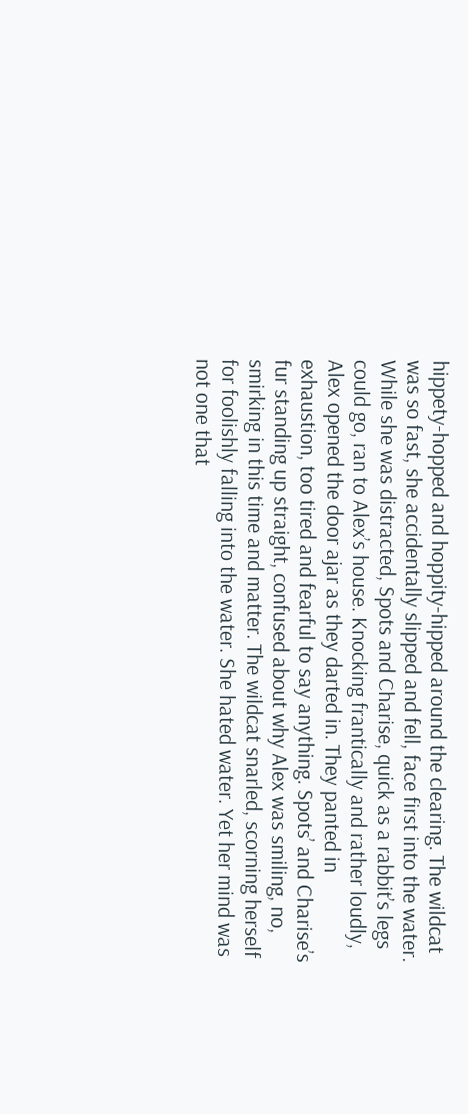hippety-hopped and hoppity-hipped around the clearing. The wildcat was so fast, she accidentally slipped and fell, face first into the water. While she was distracted, Spots and Charise, quick as a rabbit’s legs could go, ran to Alex’s house. Knocking frantically and rather loudly, Alex opened the door ajar as they darted in. They panted in exhaustion, too tired and fearful to say anything. Spots’ and Charise’s fur standing up straight, confused about why Alex was smiling, no, smirking in this time and matter. The wildcat snarled, scorning herself for foolishly falling into the water. She hated water. Yet her mind was not one that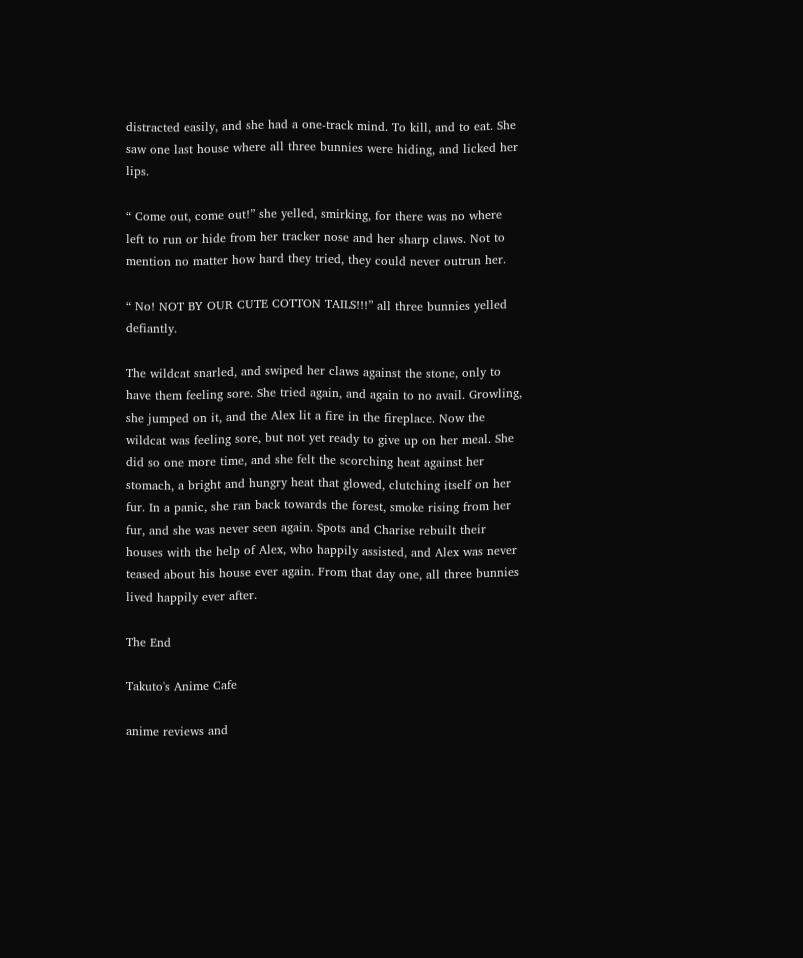distracted easily, and she had a one-track mind. To kill, and to eat. She saw one last house where all three bunnies were hiding, and licked her lips.

“ Come out, come out!” she yelled, smirking, for there was no where left to run or hide from her tracker nose and her sharp claws. Not to mention no matter how hard they tried, they could never outrun her.

“ No! NOT BY OUR CUTE COTTON TAILS!!!” all three bunnies yelled defiantly.

The wildcat snarled, and swiped her claws against the stone, only to have them feeling sore. She tried again, and again to no avail. Growling, she jumped on it, and the Alex lit a fire in the fireplace. Now the wildcat was feeling sore, but not yet ready to give up on her meal. She did so one more time, and she felt the scorching heat against her stomach, a bright and hungry heat that glowed, clutching itself on her fur. In a panic, she ran back towards the forest, smoke rising from her fur, and she was never seen again. Spots and Charise rebuilt their houses with the help of Alex, who happily assisted, and Alex was never teased about his house ever again. From that day one, all three bunnies lived happily ever after.

The End

Takuto's Anime Cafe

anime reviews and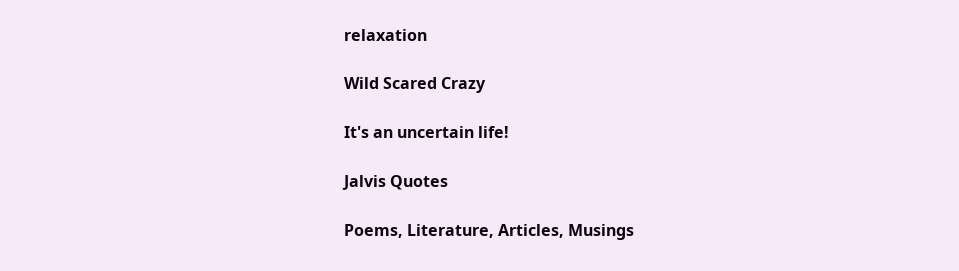relaxation

Wild Scared Crazy

It's an uncertain life!

Jalvis Quotes

Poems, Literature, Articles, Musings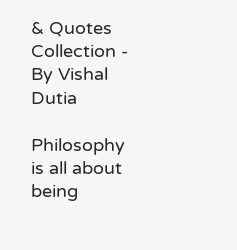& Quotes Collection - By Vishal Dutia

Philosophy is all about being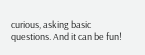curious, asking basic questions. And it can be fun!